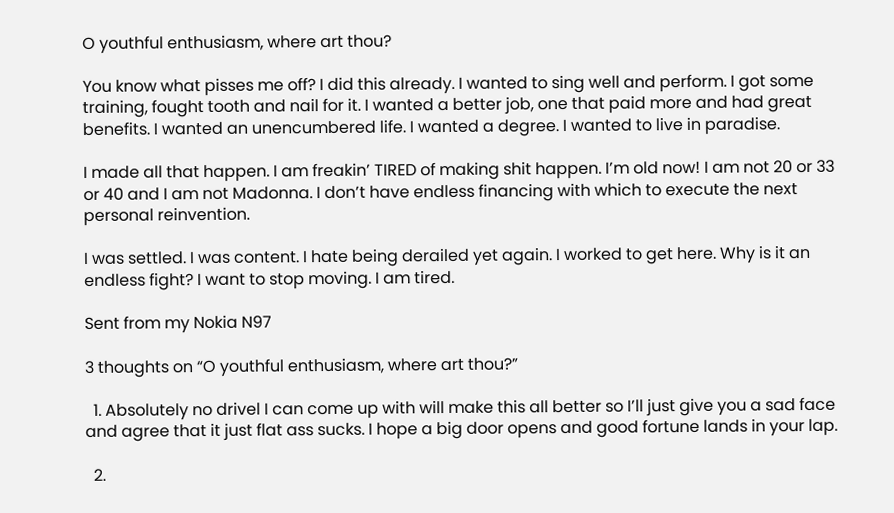O youthful enthusiasm, where art thou?

You know what pisses me off? I did this already. I wanted to sing well and perform. I got some training, fought tooth and nail for it. I wanted a better job, one that paid more and had great benefits. I wanted an unencumbered life. I wanted a degree. I wanted to live in paradise.

I made all that happen. I am freakin’ TIRED of making shit happen. I’m old now! I am not 20 or 33 or 40 and I am not Madonna. I don’t have endless financing with which to execute the next personal reinvention.

I was settled. I was content. I hate being derailed yet again. I worked to get here. Why is it an endless fight? I want to stop moving. I am tired.

Sent from my Nokia N97

3 thoughts on “O youthful enthusiasm, where art thou?”

  1. Absolutely no drivel I can come up with will make this all better so I’ll just give you a sad face  and agree that it just flat ass sucks. I hope a big door opens and good fortune lands in your lap.

  2.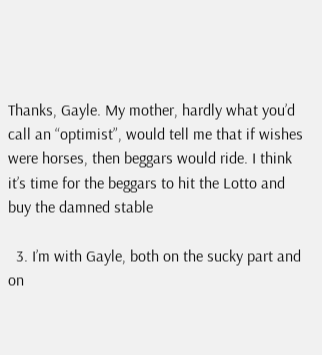Thanks, Gayle. My mother, hardly what you’d call an “optimist”, would tell me that if wishes were horses, then beggars would ride. I think it’s time for the beggars to hit the Lotto and buy the damned stable

  3. I’m with Gayle, both on the sucky part and on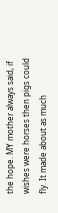the hope. MY mother always said, if wishes were horses then pigs could fly. It made about as much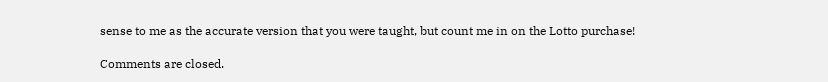sense to me as the accurate version that you were taught, but count me in on the Lotto purchase!

Comments are closed.